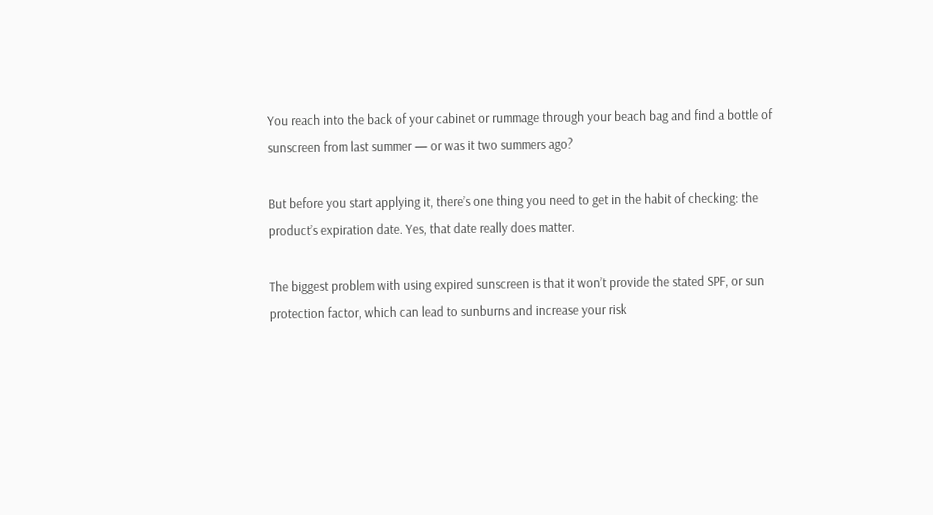You reach into the back of your cabinet or rummage through your beach bag and find a bottle of sunscreen from last summer — or was it two summers ago?

But before you start applying it, there’s one thing you need to get in the habit of checking: the product’s expiration date. Yes, that date really does matter.

The biggest problem with using expired sunscreen is that it won’t provide the stated SPF, or sun protection factor, which can lead to sunburns and increase your risk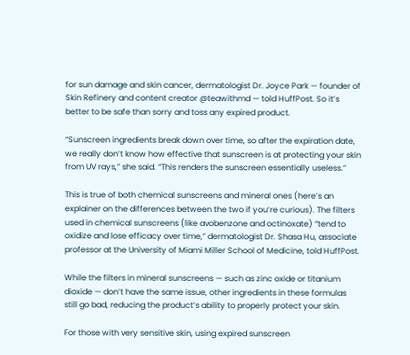for sun damage and skin cancer, dermatologist Dr. Joyce Park — founder of Skin Refinery and content creator @teawithmd — told HuffPost. So it’s better to be safe than sorry and toss any expired product.

“Sunscreen ingredients break down over time, so after the expiration date, we really don’t know how effective that sunscreen is at protecting your skin from UV rays,” she said. “This renders the sunscreen essentially useless.”

This is true of both chemical sunscreens and mineral ones (here’s an explainer on the differences between the two if you’re curious). The filters used in chemical sunscreens (like avobenzone and octinoxate) “tend to oxidize and lose efficacy over time,” dermatologist Dr. Shasa Hu, associate professor at the University of Miami Miller School of Medicine, told HuffPost.

While the filters in mineral sunscreens — such as zinc oxide or titanium dioxide — don’t have the same issue, other ingredients in these formulas still go bad, reducing the product’s ability to properly protect your skin.

For those with very sensitive skin, using expired sunscreen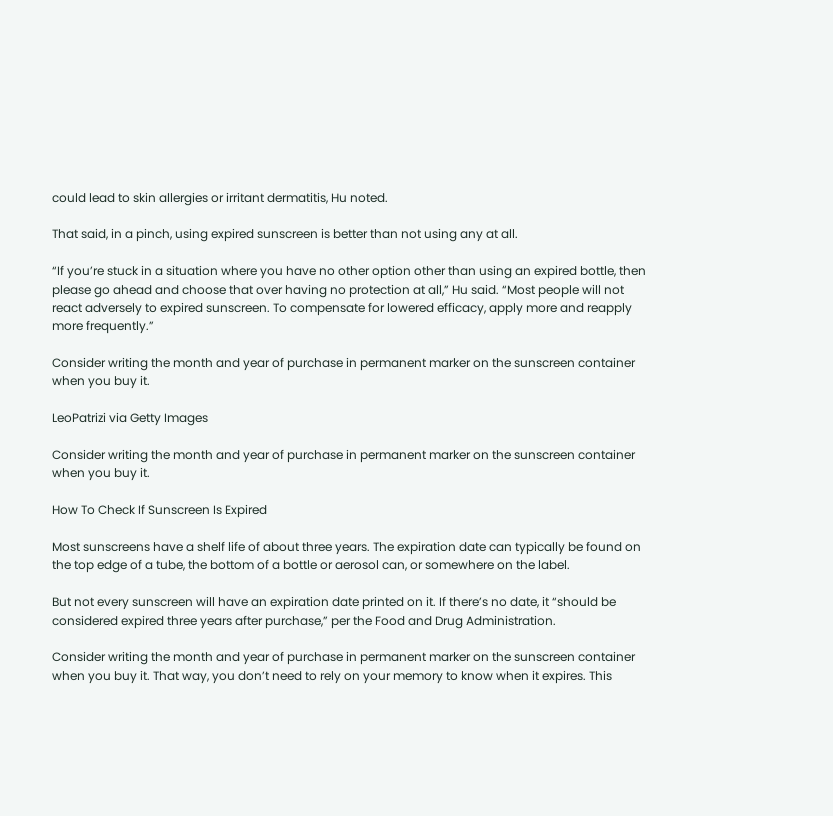could lead to skin allergies or irritant dermatitis, Hu noted.

That said, in a pinch, using expired sunscreen is better than not using any at all.

“If you’re stuck in a situation where you have no other option other than using an expired bottle, then please go ahead and choose that over having no protection at all,” Hu said. “Most people will not react adversely to expired sunscreen. To compensate for lowered efficacy, apply more and reapply more frequently.”

Consider writing the month and year of purchase in permanent marker on the sunscreen container when you buy it.

LeoPatrizi via Getty Images

Consider writing the month and year of purchase in permanent marker on the sunscreen container when you buy it.

How To Check If Sunscreen Is Expired

Most sunscreens have a shelf life of about three years. The expiration date can typically be found on the top edge of a tube, the bottom of a bottle or aerosol can, or somewhere on the label.

But not every sunscreen will have an expiration date printed on it. If there’s no date, it “should be considered expired three years after purchase,” per the Food and Drug Administration.

Consider writing the month and year of purchase in permanent marker on the sunscreen container when you buy it. That way, you don’t need to rely on your memory to know when it expires. This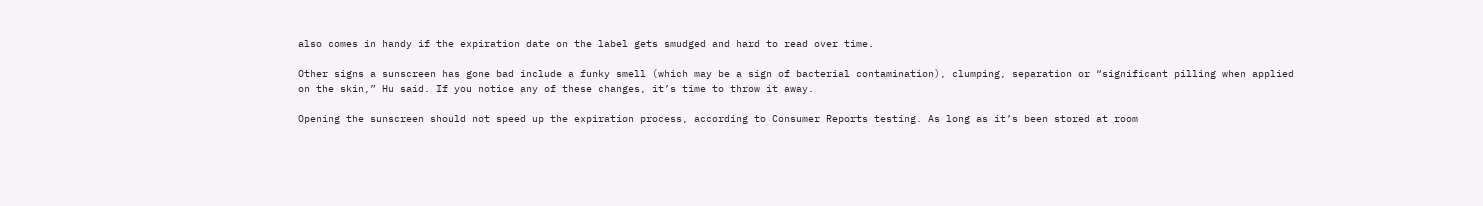also comes in handy if the expiration date on the label gets smudged and hard to read over time.

Other signs a sunscreen has gone bad include a funky smell (which may be a sign of bacterial contamination), clumping, separation or “significant pilling when applied on the skin,” Hu said. If you notice any of these changes, it’s time to throw it away.

Opening the sunscreen should not speed up the expiration process, according to Consumer Reports testing. As long as it’s been stored at room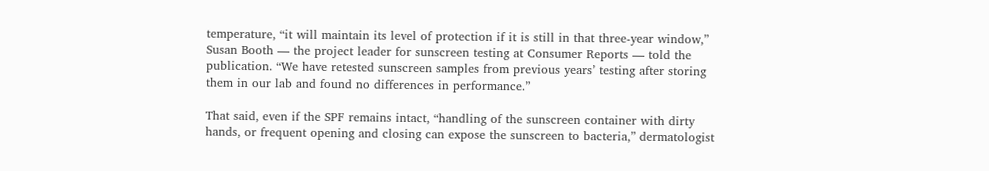temperature, “it will maintain its level of protection if it is still in that three-year window,” Susan Booth — the project leader for sunscreen testing at Consumer Reports — told the publication. “We have retested sunscreen samples from previous years’ testing after storing them in our lab and found no differences in performance.”

That said, even if the SPF remains intact, “handling of the sunscreen container with dirty hands, or frequent opening and closing can expose the sunscreen to bacteria,” dermatologist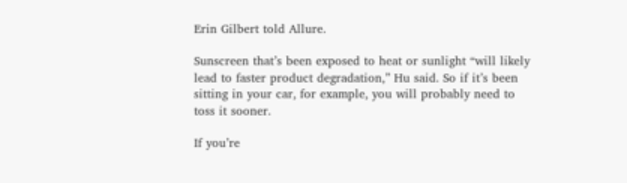Erin Gilbert told Allure.

Sunscreen that’s been exposed to heat or sunlight “will likely lead to faster product degradation,” Hu said. So if it’s been sitting in your car, for example, you will probably need to toss it sooner.

If you’re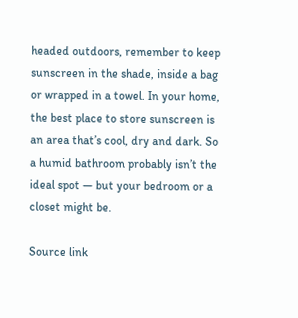headed outdoors, remember to keep sunscreen in the shade, inside a bag or wrapped in a towel. In your home, the best place to store sunscreen is an area that’s cool, dry and dark. So a humid bathroom probably isn’t the ideal spot — but your bedroom or a closet might be.

Source link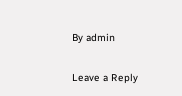By admin

Leave a Reply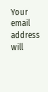Your email address will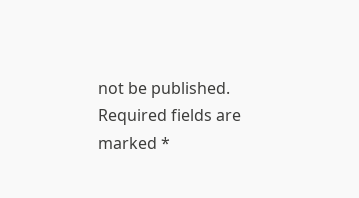not be published. Required fields are marked *